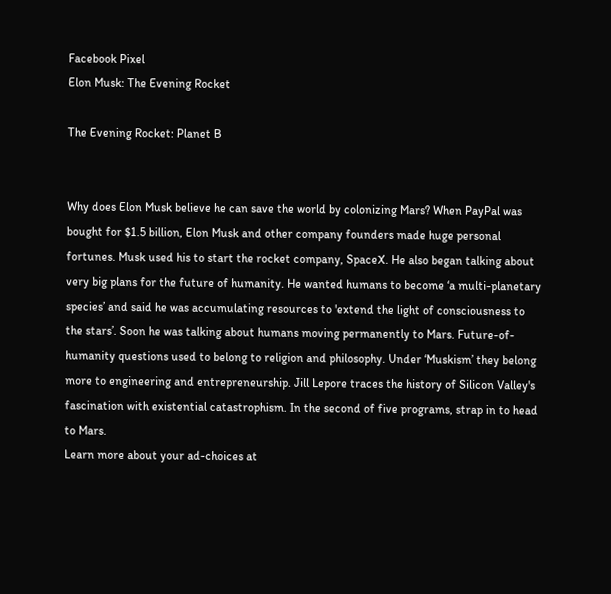Facebook Pixel
Elon Musk: The Evening Rocket

The Evening Rocket: Planet B


Why does Elon Musk believe he can save the world by colonizing Mars? When PayPal was bought for $1.5 billion, Elon Musk and other company founders made huge personal fortunes. Musk used his to start the rocket company, SpaceX. He also began talking about very big plans for the future of humanity. He wanted humans to become ‘a multi-planetary species’ and said he was accumulating resources to 'extend the light of consciousness to the stars’. Soon he was talking about humans moving permanently to Mars. Future-of-humanity questions used to belong to religion and philosophy. Under ‘Muskism’ they belong more to engineering and entrepreneurship. Jill Lepore traces the history of Silicon Valley's fascination with existential catastrophism. In the second of five programs, strap in to head to Mars.
Learn more about your ad-choices at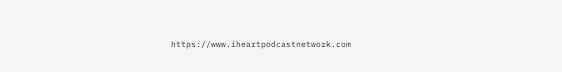https://www.iheartpodcastnetwork.com